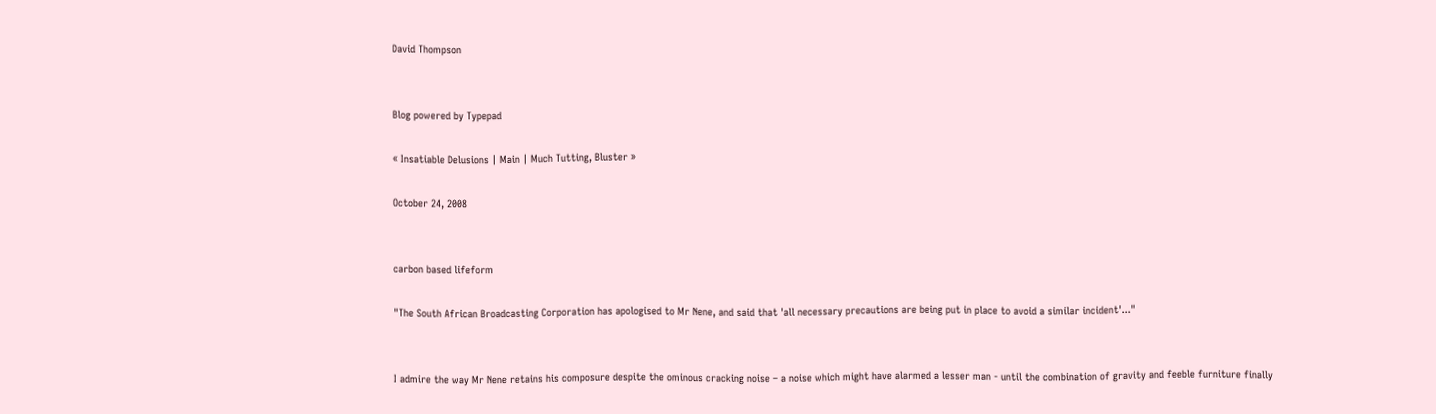David Thompson


Blog powered by Typepad

« Insatiable Delusions | Main | Much Tutting, Bluster »

October 24, 2008


carbon based lifeform

"The South African Broadcasting Corporation has apologised to Mr Nene, and said that 'all necessary precautions are being put in place to avoid a similar incident'..."


I admire the way Mr Nene retains his composure despite the ominous cracking noise – a noise which might have alarmed a lesser man - until the combination of gravity and feeble furniture finally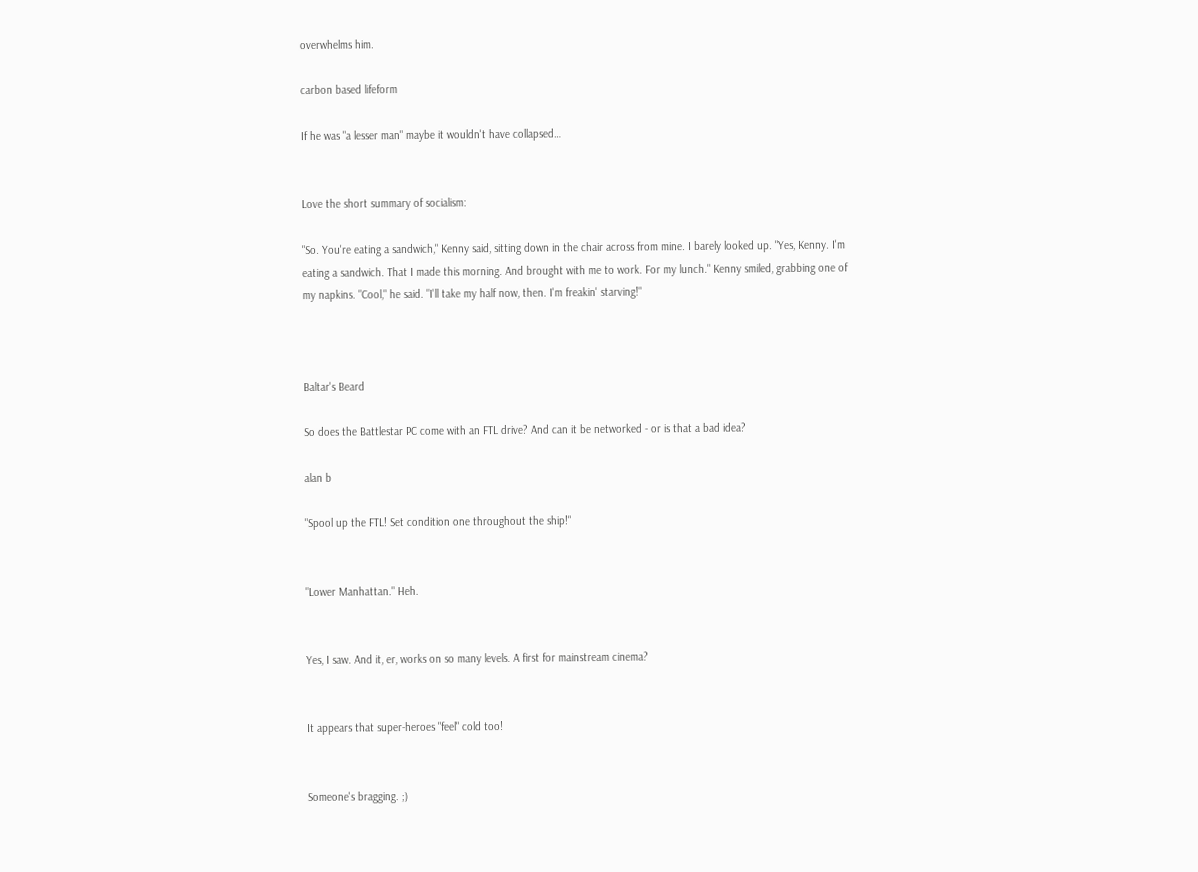overwhelms him.

carbon based lifeform

If he was "a lesser man" maybe it wouldn't have collapsed…


Love the short summary of socialism:

"So. You're eating a sandwich," Kenny said, sitting down in the chair across from mine. I barely looked up. "Yes, Kenny. I'm eating a sandwich. That I made this morning. And brought with me to work. For my lunch." Kenny smiled, grabbing one of my napkins. "Cool," he said. "I'll take my half now, then. I'm freakin' starving!"



Baltar's Beard

So does the Battlestar PC come with an FTL drive? And can it be networked - or is that a bad idea?

alan b

"Spool up the FTL! Set condition one throughout the ship!"


"Lower Manhattan." Heh.


Yes, I saw. And it, er, works on so many levels. A first for mainstream cinema?


It appears that super-heroes "feel" cold too!


Someone's bragging. ;)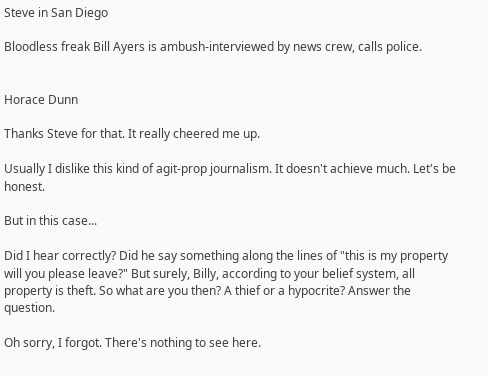Steve in San Diego

Bloodless freak Bill Ayers is ambush-interviewed by news crew, calls police.


Horace Dunn

Thanks Steve for that. It really cheered me up.

Usually I dislike this kind of agit-prop journalism. It doesn't achieve much. Let's be honest.

But in this case...

Did I hear correctly? Did he say something along the lines of "this is my property will you please leave?" But surely, Billy, according to your belief system, all property is theft. So what are you then? A thief or a hypocrite? Answer the question.

Oh sorry, I forgot. There's nothing to see here.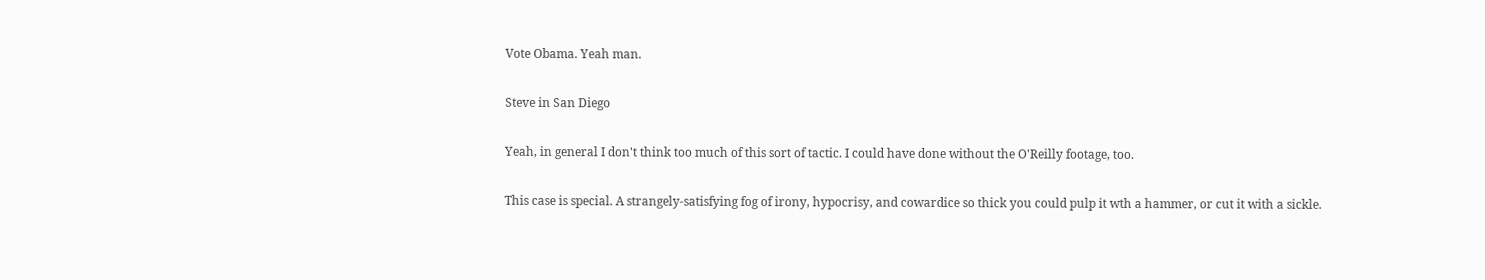Vote Obama. Yeah man.

Steve in San Diego

Yeah, in general I don't think too much of this sort of tactic. I could have done without the O'Reilly footage, too.

This case is special. A strangely-satisfying fog of irony, hypocrisy, and cowardice so thick you could pulp it wth a hammer, or cut it with a sickle.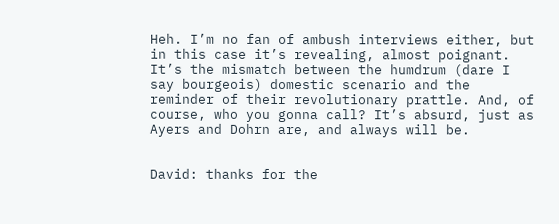Heh. I’m no fan of ambush interviews either, but in this case it’s revealing, almost poignant. It’s the mismatch between the humdrum (dare I say bourgeois) domestic scenario and the reminder of their revolutionary prattle. And, of course, who you gonna call? It’s absurd, just as Ayers and Dohrn are, and always will be.


David: thanks for the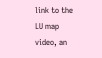link to the LU map video, an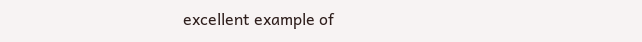excellent example of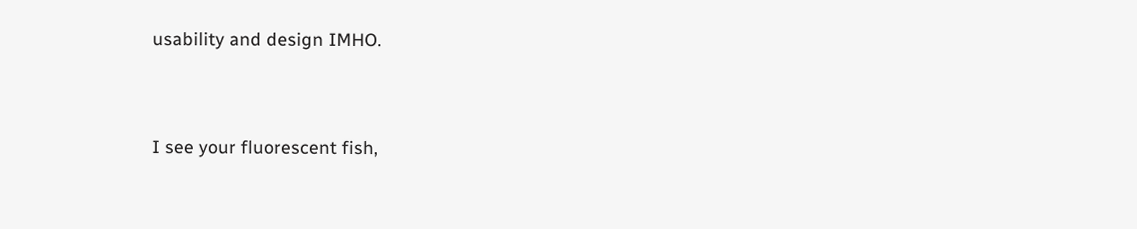usability and design IMHO.


I see your fluorescent fish,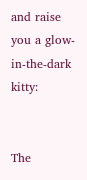and raise you a glow-in-the-dark kitty:


The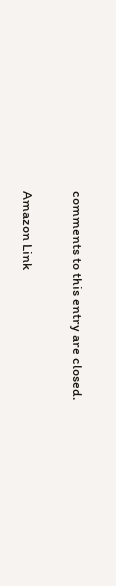comments to this entry are closed.

Amazon Link